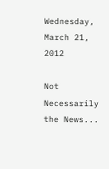Wednesday, March 21, 2012

Not Necessarily the News...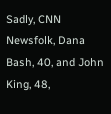Sadly, CNN Newsfolk, Dana Bash, 40, and John King, 48,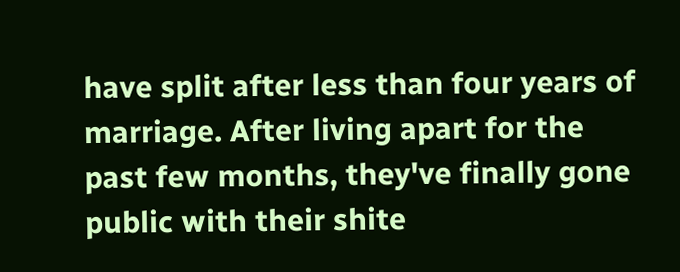have split after less than four years of marriage. After living apart for the past few months, they've finally gone public with their shite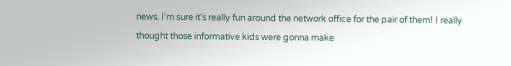news. I'm sure it's really fun around the network office for the pair of them! I really thought those informative kids were gonna make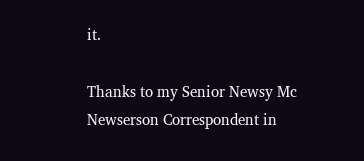it.

Thanks to my Senior Newsy Mc Newserson Correspondent in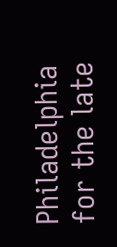Philadelphia for the late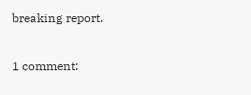breaking report.

1 comment: